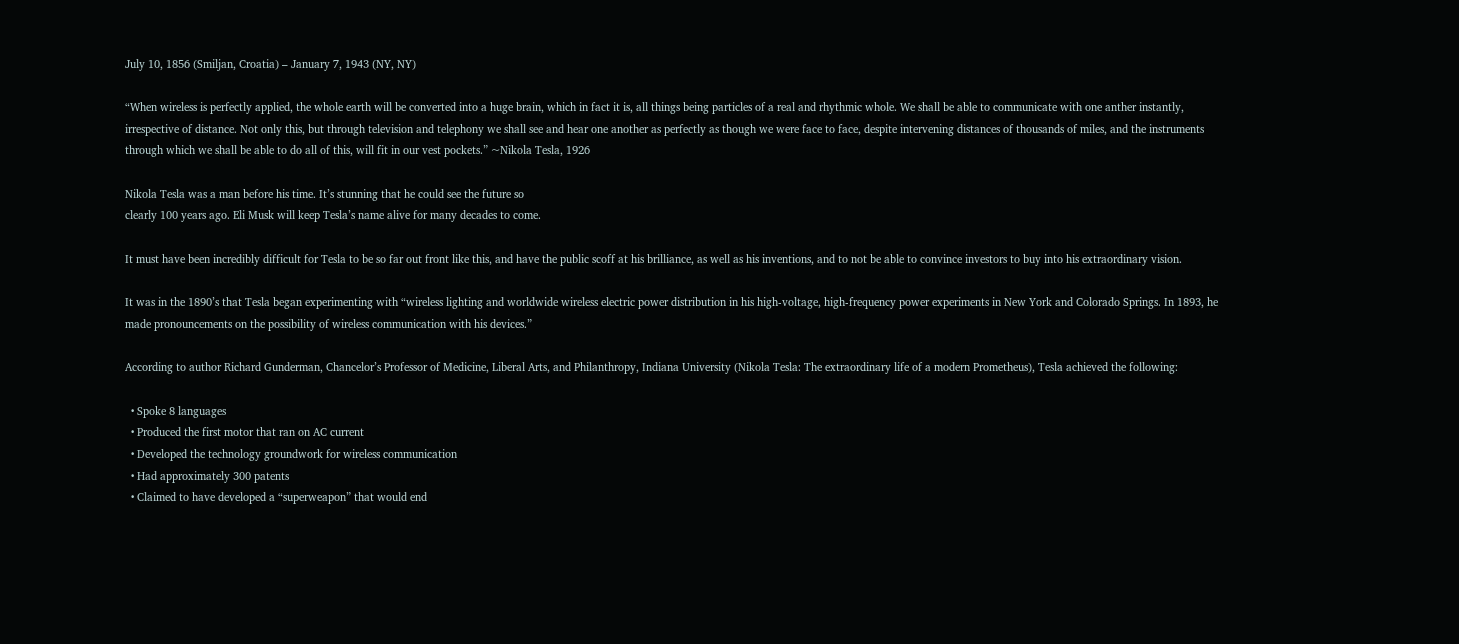July 10, 1856 (Smiljan, Croatia) – January 7, 1943 (NY, NY)

“When wireless is perfectly applied, the whole earth will be converted into a huge brain, which in fact it is, all things being particles of a real and rhythmic whole. We shall be able to communicate with one anther instantly, irrespective of distance. Not only this, but through television and telephony we shall see and hear one another as perfectly as though we were face to face, despite intervening distances of thousands of miles, and the instruments through which we shall be able to do all of this, will fit in our vest pockets.” ~Nikola Tesla, 1926

Nikola Tesla was a man before his time. It’s stunning that he could see the future so
clearly 100 years ago. Eli Musk will keep Tesla’s name alive for many decades to come.

It must have been incredibly difficult for Tesla to be so far out front like this, and have the public scoff at his brilliance, as well as his inventions, and to not be able to convince investors to buy into his extraordinary vision.

It was in the 1890’s that Tesla began experimenting with “wireless lighting and worldwide wireless electric power distribution in his high-voltage, high-frequency power experiments in New York and Colorado Springs. In 1893, he made pronouncements on the possibility of wireless communication with his devices.”

According to author Richard Gunderman, Chancelor’s Professor of Medicine, Liberal Arts, and Philanthropy, Indiana University (Nikola Tesla: The extraordinary life of a modern Prometheus), Tesla achieved the following:

  • Spoke 8 languages
  • Produced the first motor that ran on AC current
  • Developed the technology groundwork for wireless communication
  • Had approximately 300 patents
  • Claimed to have developed a “superweapon” that would end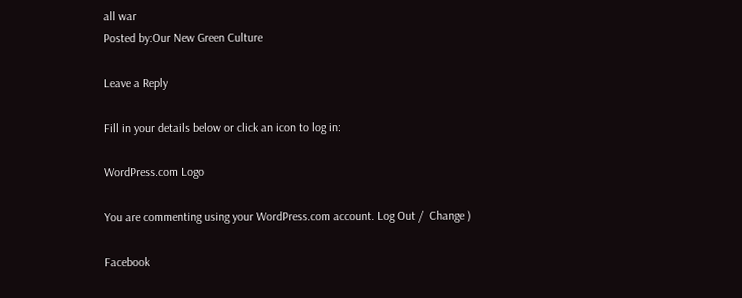all war
Posted by:Our New Green Culture

Leave a Reply

Fill in your details below or click an icon to log in:

WordPress.com Logo

You are commenting using your WordPress.com account. Log Out /  Change )

Facebook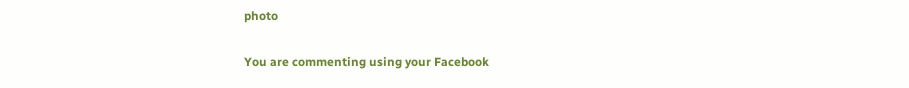photo

You are commenting using your Facebook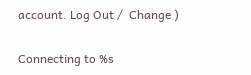account. Log Out /  Change )

Connecting to %s